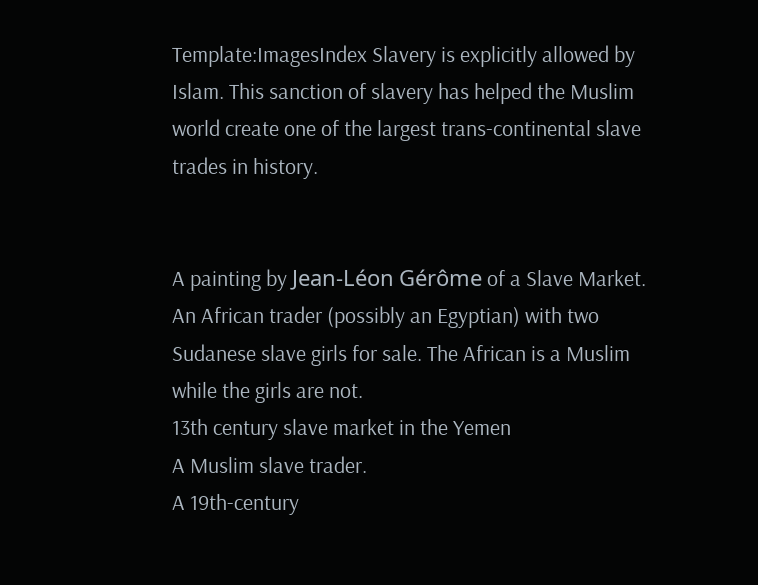Template:ImagesIndex Slavery is explicitly allowed by Islam. This sanction of slavery has helped the Muslim world create one of the largest trans-continental slave trades in history.


A painting by Jean-Léon Gérôme of a Slave Market.
An African trader (possibly an Egyptian) with two Sudanese slave girls for sale. The African is a Muslim while the girls are not.
13th century slave market in the Yemen
A Muslim slave trader.
A 19th-century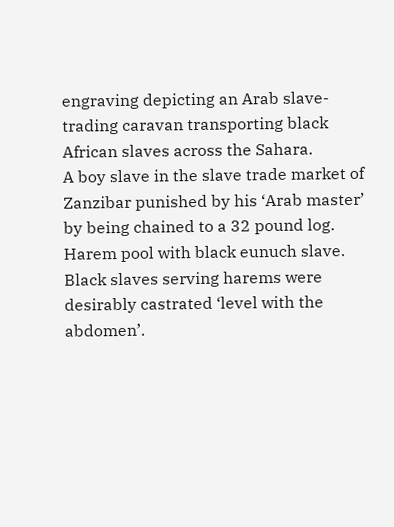engraving depicting an Arab slave-trading caravan transporting black African slaves across the Sahara.
A boy slave in the slave trade market of Zanzibar punished by his ‘Arab master’ by being chained to a 32 pound log.
Harem pool with black eunuch slave. Black slaves serving harems were desirably castrated ‘level with the abdomen’.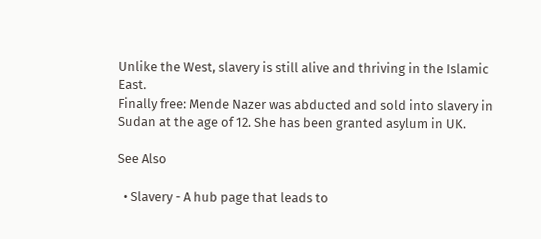Unlike the West, slavery is still alive and thriving in the Islamic East.
Finally free: Mende Nazer was abducted and sold into slavery in Sudan at the age of 12. She has been granted asylum in UK.

See Also

  • Slavery - A hub page that leads to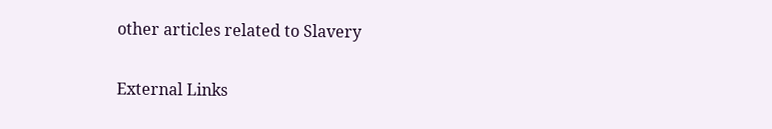other articles related to Slavery

External Links